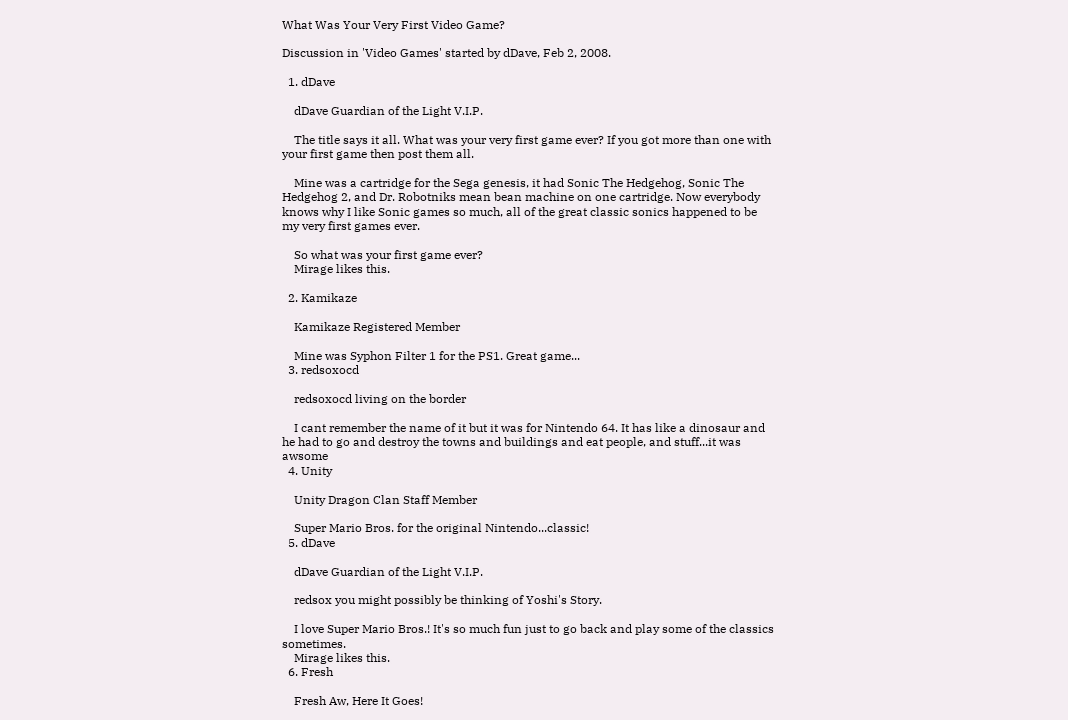What Was Your Very First Video Game?

Discussion in 'Video Games' started by dDave, Feb 2, 2008.

  1. dDave

    dDave Guardian of the Light V.I.P.

    The title says it all. What was your very first game ever? If you got more than one with your first game then post them all.

    Mine was a cartridge for the Sega genesis, it had Sonic The Hedgehog, Sonic The Hedgehog 2, and Dr. Robotniks mean bean machine on one cartridge. Now everybody knows why I like Sonic games so much, all of the great classic sonics happened to be my very first games ever.

    So what was your first game ever?
    Mirage likes this.

  2. Kamikaze

    Kamikaze Registered Member

    Mine was Syphon Filter 1 for the PS1. Great game...
  3. redsoxocd

    redsoxocd living on the border

    I cant remember the name of it but it was for Nintendo 64. It has like a dinosaur and he had to go and destroy the towns and buildings and eat people, and stuff...it was awsome
  4. Unity

    Unity Dragon Clan Staff Member

    Super Mario Bros. for the original Nintendo...classic!
  5. dDave

    dDave Guardian of the Light V.I.P.

    redsox you might possibly be thinking of Yoshi's Story.

    I love Super Mario Bros.! It's so much fun just to go back and play some of the classics sometimes.
    Mirage likes this.
  6. Fresh

    Fresh Aw, Here It Goes!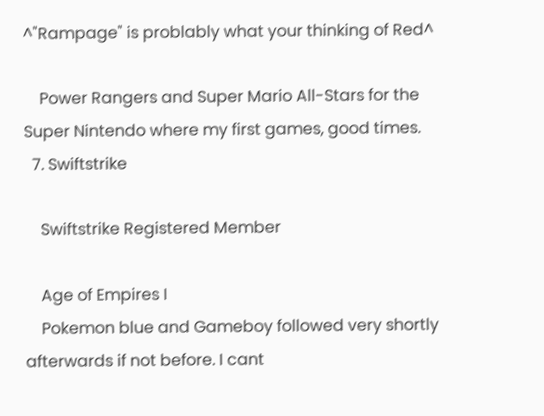^"Rampage" is problably what your thinking of Red^

    Power Rangers and Super Mario All-Stars for the Super Nintendo where my first games, good times.
  7. Swiftstrike

    Swiftstrike Registered Member

    Age of Empires I
    Pokemon blue and Gameboy followed very shortly afterwards if not before. I cant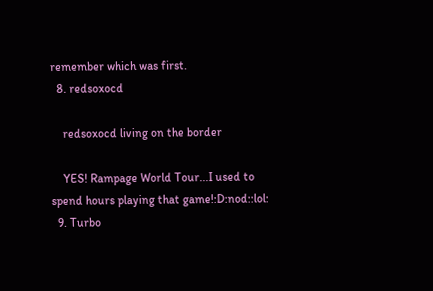remember which was first.
  8. redsoxocd

    redsoxocd living on the border

    YES! Rampage World Tour...I used to spend hours playing that game!:D:nod::lol:
  9. Turbo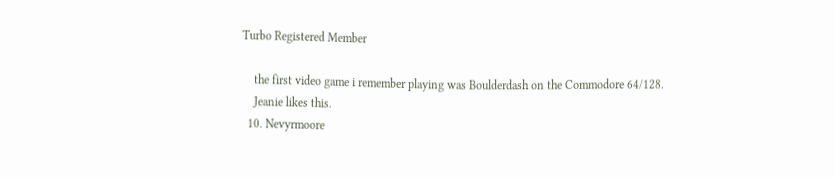Turbo Registered Member

    the first video game i remember playing was Boulderdash on the Commodore 64/128.
    Jeanie likes this.
  10. Nevyrmoore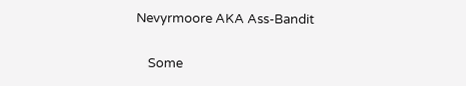Nevyrmoore AKA Ass-Bandit

    Some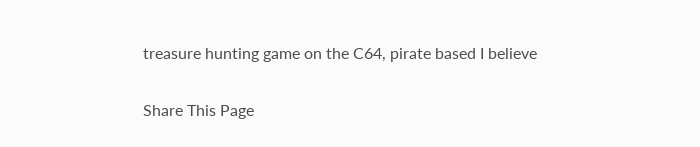treasure hunting game on the C64, pirate based I believe

Share This Page